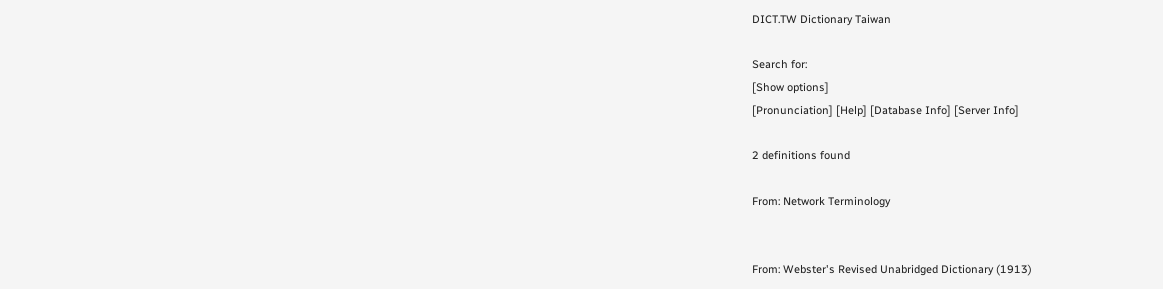DICT.TW Dictionary Taiwan

Search for:
[Show options]
[Pronunciation] [Help] [Database Info] [Server Info]

2 definitions found

From: Network Terminology


From: Webster's Revised Unabridged Dictionary (1913)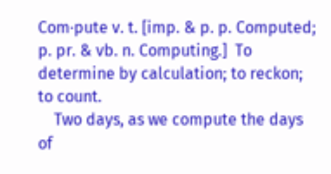Com·pute v. t. [imp. & p. p. Computed; p. pr. & vb. n. Computing.]  To determine by calculation; to reckon; to count.
    Two days, as we compute the days of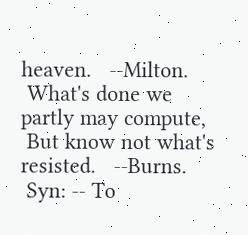heaven.   --Milton.
 What's done we partly may compute,
 But know not what's resisted.   --Burns.
 Syn: -- To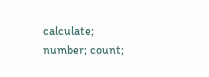calculate; number; count;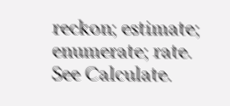reckon; estimate; enumerate; rate. See Calculate.